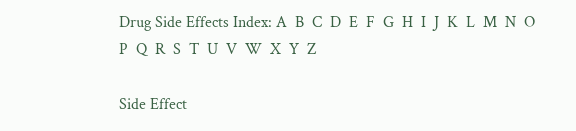Drug Side Effects Index: A  B  C  D  E  F  G  H  I  J  K  L  M  N  O  P  Q  R  S  T  U  V  W  X  Y  Z

Side Effect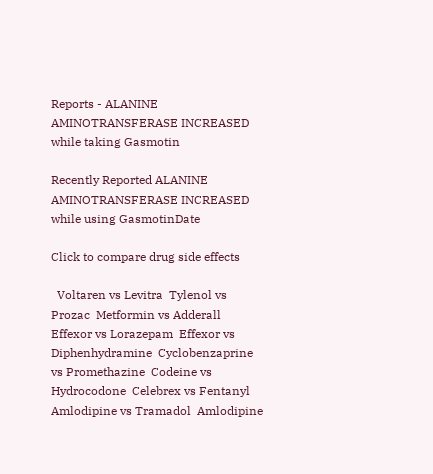Reports - ALANINE AMINOTRANSFERASE INCREASED while taking Gasmotin

Recently Reported ALANINE AMINOTRANSFERASE INCREASED while using GasmotinDate

Click to compare drug side effects

  Voltaren vs Levitra  Tylenol vs Prozac  Metformin vs Adderall  Effexor vs Lorazepam  Effexor vs Diphenhydramine  Cyclobenzaprine vs Promethazine  Codeine vs Hydrocodone  Celebrex vs Fentanyl  Amlodipine vs Tramadol  Amlodipine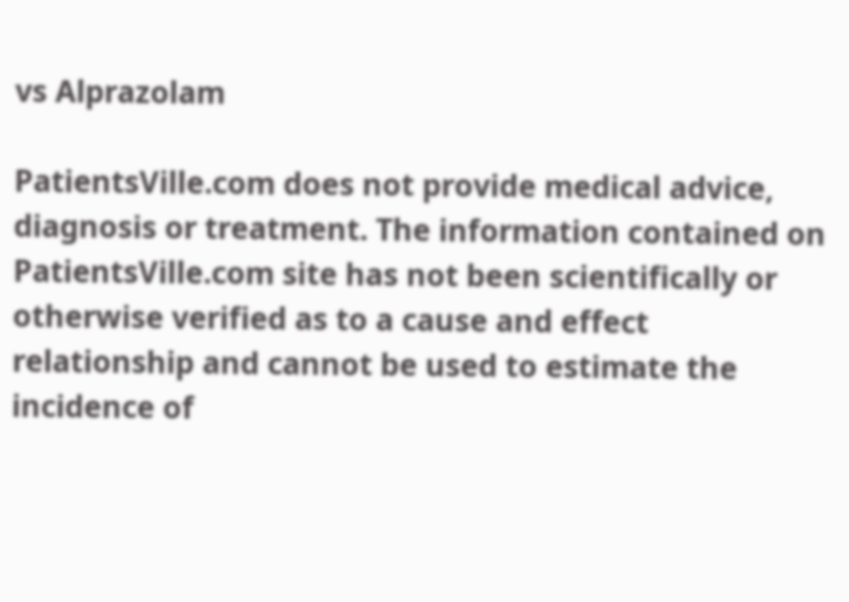vs Alprazolam

PatientsVille.com does not provide medical advice, diagnosis or treatment. The information contained on PatientsVille.com site has not been scientifically or otherwise verified as to a cause and effect relationship and cannot be used to estimate the incidence of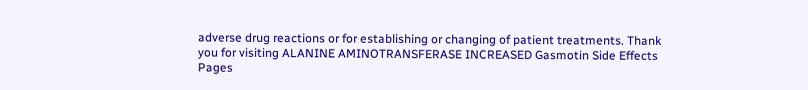adverse drug reactions or for establishing or changing of patient treatments. Thank you for visiting ALANINE AMINOTRANSFERASE INCREASED Gasmotin Side Effects Pages